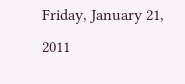Friday, January 21, 2011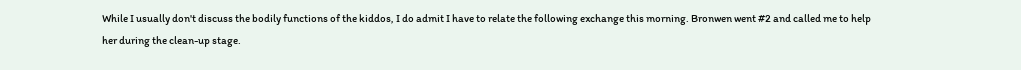While I usually don't discuss the bodily functions of the kiddos, I do admit I have to relate the following exchange this morning. Bronwen went #2 and called me to help her during the clean-up stage.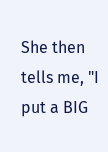She then tells me, "I put a BIG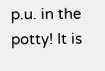p.u. in the potty! It is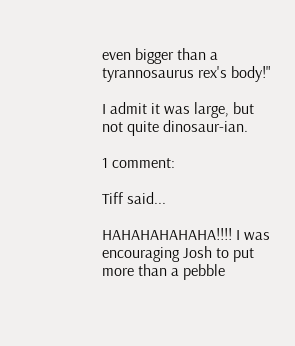even bigger than a tyrannosaurus rex's body!"

I admit it was large, but not quite dinosaur-ian.

1 comment:

Tiff said...

HAHAHAHAHAHA!!!! I was encouraging Josh to put more than a pebble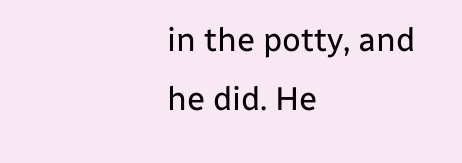in the potty, and he did. He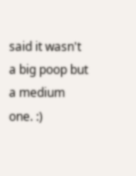said it wasn't a big poop but a medium one. :)